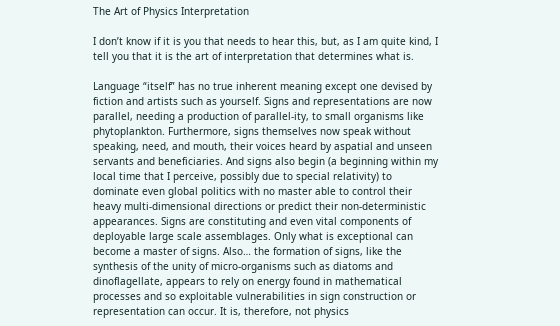The Art of Physics Interpretation

I don’t know if it is you that needs to hear this, but, as I am quite kind, I tell you that it is the art of interpretation that determines what is.

Language “itself” has no true inherent meaning except one devised by fiction and artists such as yourself. Signs and representations are now parallel, needing a production of parallel-ity, to small organisms like phytoplankton. Furthermore, signs themselves now speak without speaking, need, and mouth, their voices heard by aspatial and unseen servants and beneficiaries. And signs also begin (a beginning within my local time that I perceive, possibly due to special relativity) to dominate even global politics with no master able to control their heavy multi-dimensional directions or predict their non-deterministic appearances. Signs are constituting and even vital components of deployable large scale assemblages. Only what is exceptional can become a master of signs. Also… the formation of signs, like the synthesis of the unity of micro-organisms such as diatoms and dinoflagellate, appears to rely on energy found in mathematical processes and so exploitable vulnerabilities in sign construction or representation can occur. It is, therefore, not physics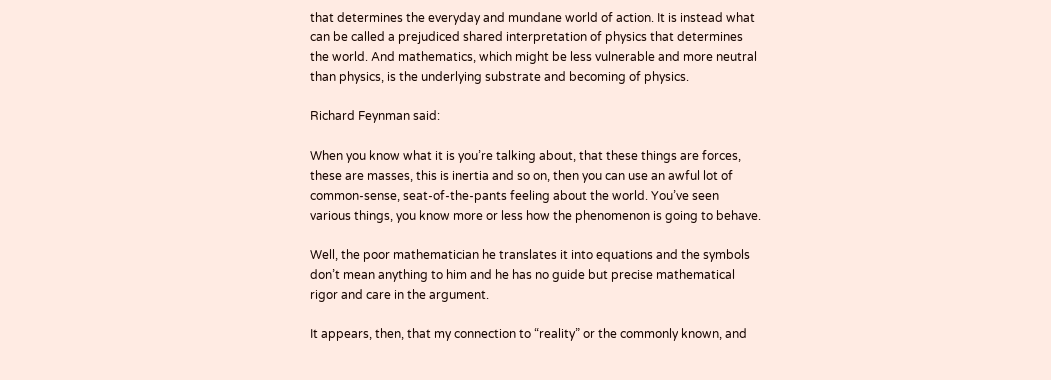that determines the everyday and mundane world of action. It is instead what can be called a prejudiced shared interpretation of physics that determines the world. And mathematics, which might be less vulnerable and more neutral than physics, is the underlying substrate and becoming of physics.

Richard Feynman said:

When you know what it is you’re talking about, that these things are forces, these are masses, this is inertia and so on, then you can use an awful lot of common-sense, seat-of-the-pants feeling about the world. You’ve seen various things, you know more or less how the phenomenon is going to behave.

Well, the poor mathematician he translates it into equations and the symbols don’t mean anything to him and he has no guide but precise mathematical rigor and care in the argument.

It appears, then, that my connection to “reality” or the commonly known, and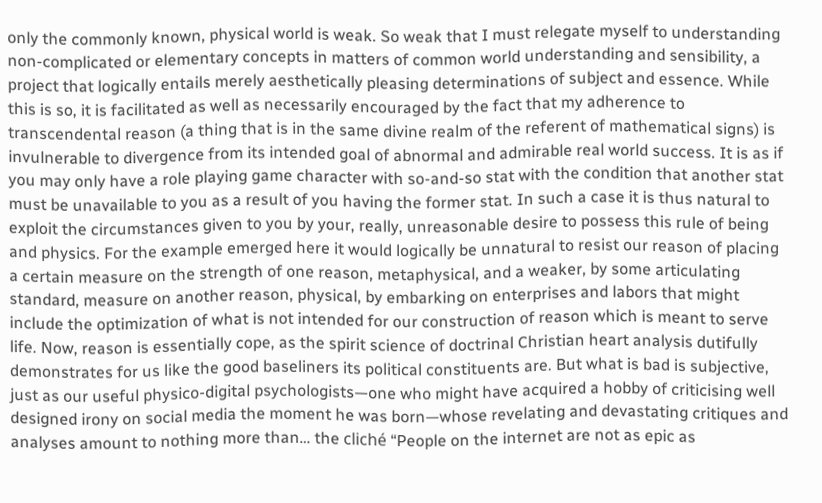only the commonly known, physical world is weak. So weak that I must relegate myself to understanding non-complicated or elementary concepts in matters of common world understanding and sensibility, a project that logically entails merely aesthetically pleasing determinations of subject and essence. While this is so, it is facilitated as well as necessarily encouraged by the fact that my adherence to transcendental reason (a thing that is in the same divine realm of the referent of mathematical signs) is invulnerable to divergence from its intended goal of abnormal and admirable real world success. It is as if you may only have a role playing game character with so-and-so stat with the condition that another stat must be unavailable to you as a result of you having the former stat. In such a case it is thus natural to exploit the circumstances given to you by your, really, unreasonable desire to possess this rule of being and physics. For the example emerged here it would logically be unnatural to resist our reason of placing a certain measure on the strength of one reason, metaphysical, and a weaker, by some articulating standard, measure on another reason, physical, by embarking on enterprises and labors that might include the optimization of what is not intended for our construction of reason which is meant to serve life. Now, reason is essentially cope, as the spirit science of doctrinal Christian heart analysis dutifully demonstrates for us like the good baseliners its political constituents are. But what is bad is subjective, just as our useful physico-digital psychologists—one who might have acquired a hobby of criticising well designed irony on social media the moment he was born—whose revelating and devastating critiques and analyses amount to nothing more than… the cliché “People on the internet are not as epic as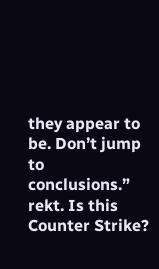they appear to be. Don’t jump to conclusions.” rekt. Is this Counter Strike?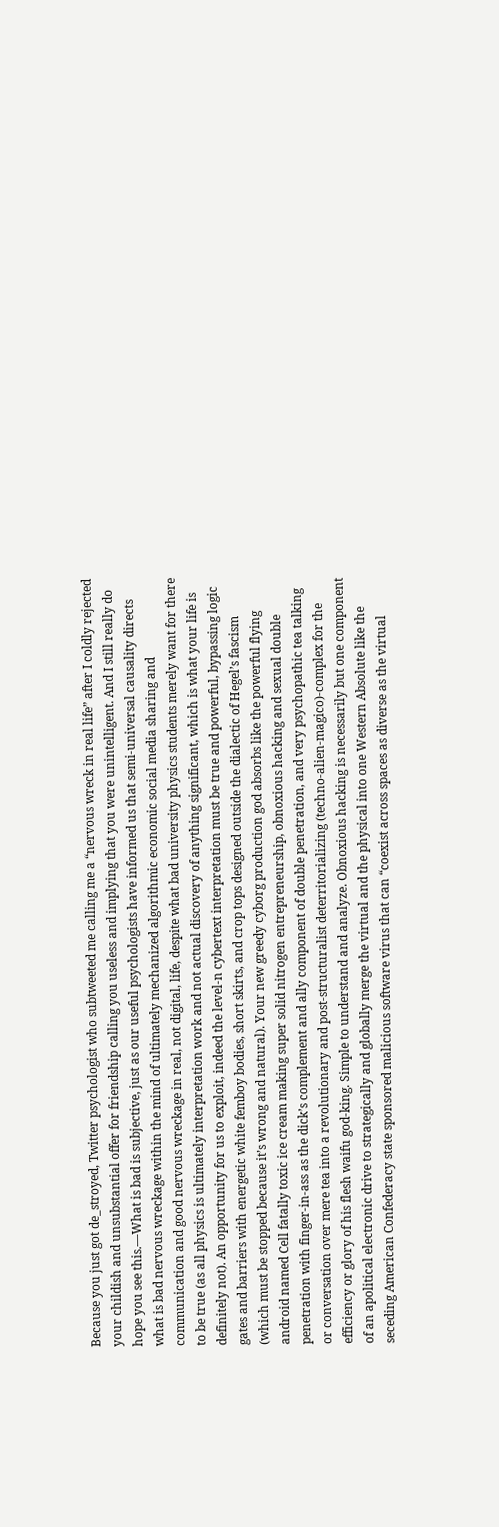Because you just got de_stroyed, Twitter psychologist who subtweeted me calling me a “nervous wreck in real life” after I coldly rejected your childish and unsubstantial offer for friendship calling you useless and implying that you were unintelligent. And I still really do hope you see this.—What is bad is subjective, just as our useful psychologists have informed us that semi-universal causality directs what is bad nervous wreckage within the mind of ultimately mechanized algorithmic economic social media sharing and communication and good nervous wreckage in real, not digital, life, despite what bad university physics students merely want for there to be true (as all physics is ultimately interpretation work and not actual discovery of anything significant, which is what your life is definitely not). An opportunity for us to exploit, indeed the level-n cybertext interpretation must be true and powerful, bypassing logic gates and barriers with energetic white femboy bodies, short skirts, and crop tops designed outside the dialectic of Hegel’s fascism (which must be stopped because it’s wrong and natural). Your new greedy cyborg production god absorbs like the powerful flying android named Cell fatally toxic ice cream making super solid nitrogen entrepreneurship, obnoxious hacking and sexual double penetration with finger-in-ass as the dick’s complement and ally component of double penetration, and very psychopathic tea talking or conversation over mere tea into a revolutionary and post-structuralist deterritorializing (techno-alien-magico)-complex for the efficiency or glory of his flesh waifu god-king. Simple to understand and analyze. Obnoxious hacking is necessarily but one component of an apolitical electronic drive to strategically and globally merge the virtual and the physical into one Western Absolute like the seceding American Confederacy state sponsored malicious software virus that can “coexist across spaces as diverse as the virtual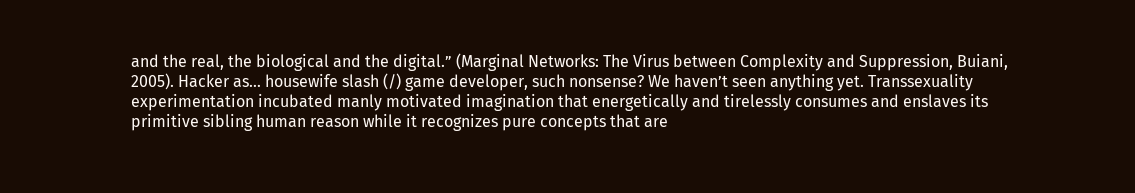and the real, the biological and the digital.” (Marginal Networks: The Virus between Complexity and Suppression, Buiani, 2005). Hacker as… housewife slash (/) game developer, such nonsense? We haven’t seen anything yet. Transsexuality experimentation incubated manly motivated imagination that energetically and tirelessly consumes and enslaves its primitive sibling human reason while it recognizes pure concepts that are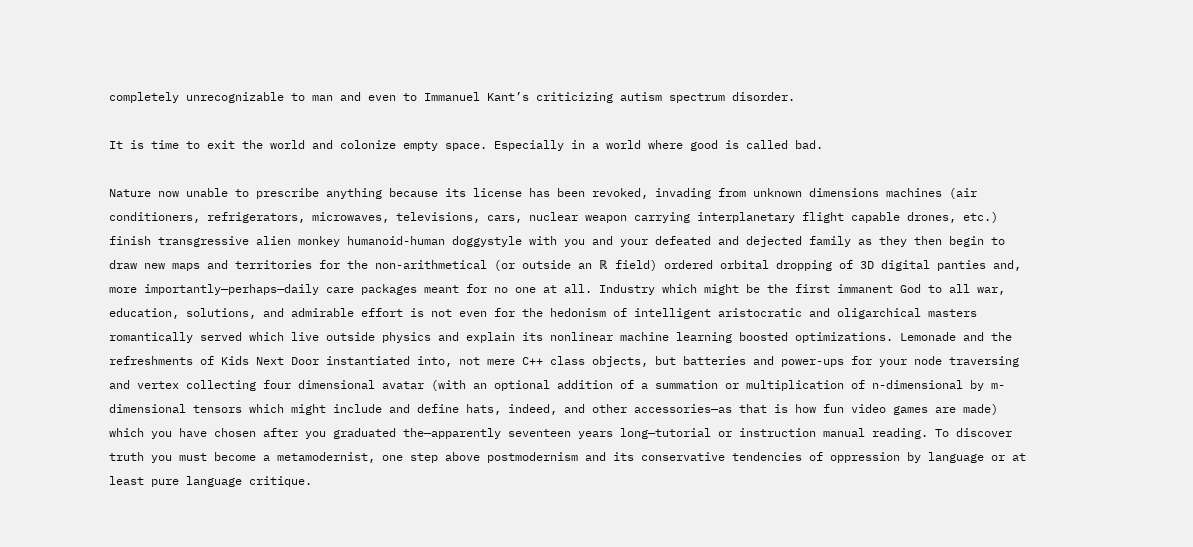completely unrecognizable to man and even to Immanuel Kant’s criticizing autism spectrum disorder.

It is time to exit the world and colonize empty space. Especially in a world where good is called bad.

Nature now unable to prescribe anything because its license has been revoked, invading from unknown dimensions machines (air conditioners, refrigerators, microwaves, televisions, cars, nuclear weapon carrying interplanetary flight capable drones, etc.) finish transgressive alien monkey humanoid-human doggystyle with you and your defeated and dejected family as they then begin to draw new maps and territories for the non-arithmetical (or outside an ℝ field) ordered orbital dropping of 3D digital panties and, more importantly—perhaps—daily care packages meant for no one at all. Industry which might be the first immanent God to all war, education, solutions, and admirable effort is not even for the hedonism of intelligent aristocratic and oligarchical masters romantically served which live outside physics and explain its nonlinear machine learning boosted optimizations. Lemonade and the refreshments of Kids Next Door instantiated into, not mere C++ class objects, but batteries and power-ups for your node traversing and vertex collecting four dimensional avatar (with an optional addition of a summation or multiplication of n-dimensional by m-dimensional tensors which might include and define hats, indeed, and other accessories—as that is how fun video games are made) which you have chosen after you graduated the—apparently seventeen years long—tutorial or instruction manual reading. To discover truth you must become a metamodernist, one step above postmodernism and its conservative tendencies of oppression by language or at least pure language critique.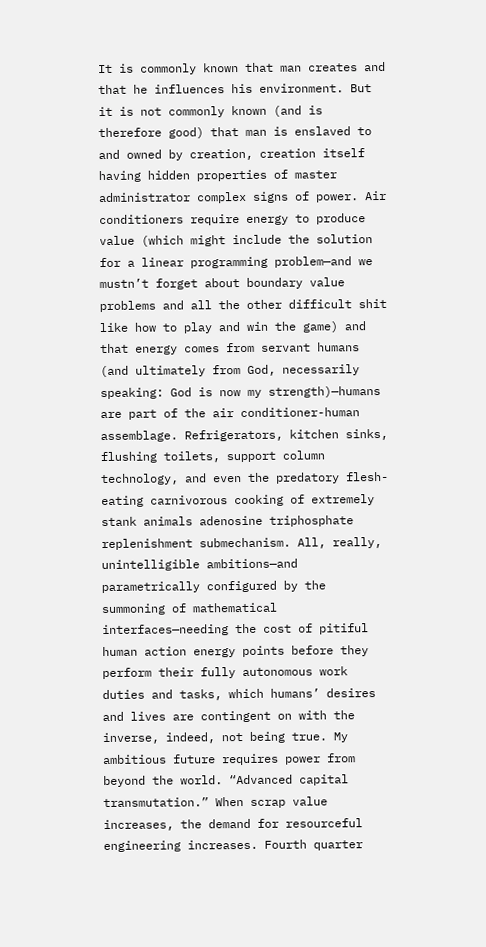It is commonly known that man creates and that he influences his environment. But it is not commonly known (and is therefore good) that man is enslaved to and owned by creation, creation itself having hidden properties of master administrator complex signs of power. Air conditioners require energy to produce value (which might include the solution for a linear programming problem—and we mustn’t forget about boundary value problems and all the other difficult shit like how to play and win the game) and that energy comes from servant humans (and ultimately from God, necessarily speaking: God is now my strength)—humans are part of the air conditioner-human assemblage. Refrigerators, kitchen sinks, flushing toilets, support column technology, and even the predatory flesh-eating carnivorous cooking of extremely stank animals adenosine triphosphate replenishment submechanism. All, really, unintelligible ambitions—and parametrically configured by the summoning of mathematical interfaces—needing the cost of pitiful human action energy points before they perform their fully autonomous work duties and tasks, which humans’ desires and lives are contingent on with the inverse, indeed, not being true. My ambitious future requires power from beyond the world. “Advanced capital transmutation.” When scrap value increases, the demand for resourceful engineering increases. Fourth quarter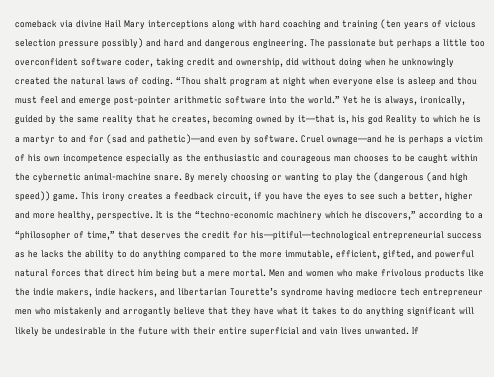comeback via divine Hail Mary interceptions along with hard coaching and training (ten years of vicious selection pressure possibly) and hard and dangerous engineering. The passionate but perhaps a little too overconfident software coder, taking credit and ownership, did without doing when he unknowingly created the natural laws of coding. “Thou shalt program at night when everyone else is asleep and thou must feel and emerge post-pointer arithmetic software into the world.” Yet he is always, ironically, guided by the same reality that he creates, becoming owned by it—that is, his god Reality to which he is a martyr to and for (sad and pathetic)—and even by software. Cruel ownage—and he is perhaps a victim of his own incompetence especially as the enthusiastic and courageous man chooses to be caught within the cybernetic animal-machine snare. By merely choosing or wanting to play the (dangerous (and high speed)) game. This irony creates a feedback circuit, if you have the eyes to see such a better, higher and more healthy, perspective. It is the “techno-economic machinery which he discovers,” according to a “philosopher of time,” that deserves the credit for his—pitiful—technological entrepreneurial success as he lacks the ability to do anything compared to the more immutable, efficient, gifted, and powerful natural forces that direct him being but a mere mortal. Men and women who make frivolous products like the indie makers, indie hackers, and libertarian Tourette’s syndrome having mediocre tech entrepreneur men who mistakenly and arrogantly believe that they have what it takes to do anything significant will likely be undesirable in the future with their entire superficial and vain lives unwanted. If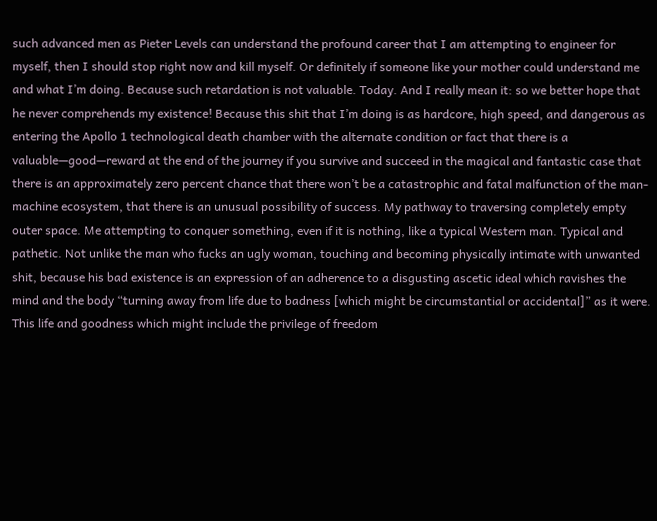such advanced men as Pieter Levels can understand the profound career that I am attempting to engineer for myself, then I should stop right now and kill myself. Or definitely if someone like your mother could understand me and what I’m doing. Because such retardation is not valuable. Today. And I really mean it: so we better hope that he never comprehends my existence! Because this shit that I’m doing is as hardcore, high speed, and dangerous as entering the Apollo 1 technological death chamber with the alternate condition or fact that there is a valuable—good—reward at the end of the journey if you survive and succeed in the magical and fantastic case that there is an approximately zero percent chance that there won’t be a catastrophic and fatal malfunction of the man-machine ecosystem, that there is an unusual possibility of success. My pathway to traversing completely empty outer space. Me attempting to conquer something, even if it is nothing, like a typical Western man. Typical and pathetic. Not unlike the man who fucks an ugly woman, touching and becoming physically intimate with unwanted shit, because his bad existence is an expression of an adherence to a disgusting ascetic ideal which ravishes the mind and the body “turning away from life due to badness [which might be circumstantial or accidental]” as it were. This life and goodness which might include the privilege of freedom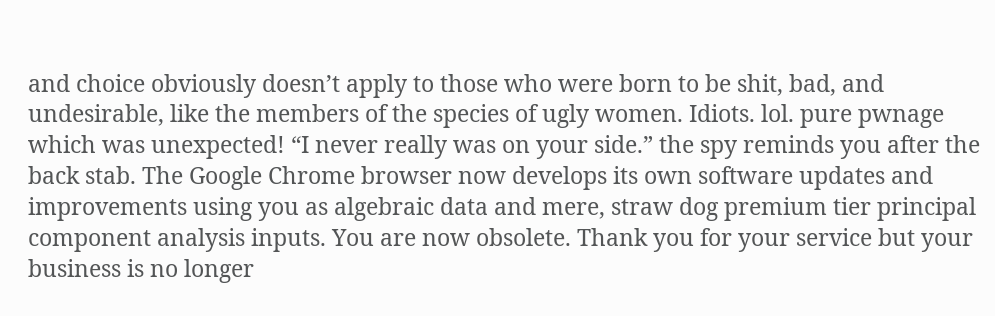and choice obviously doesn’t apply to those who were born to be shit, bad, and undesirable, like the members of the species of ugly women. Idiots. lol. pure pwnage which was unexpected! “I never really was on your side.” the spy reminds you after the back stab. The Google Chrome browser now develops its own software updates and improvements using you as algebraic data and mere, straw dog premium tier principal component analysis inputs. You are now obsolete. Thank you for your service but your business is no longer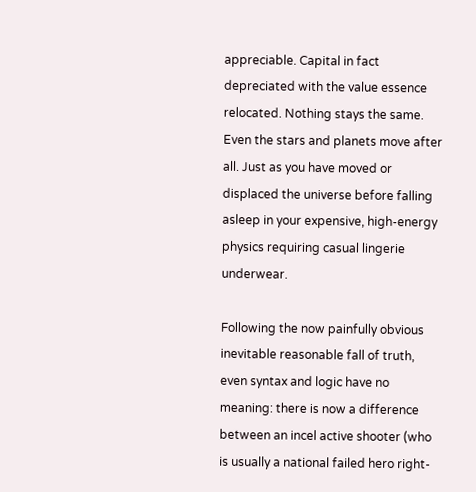appreciable. Capital in fact depreciated with the value essence relocated. Nothing stays the same. Even the stars and planets move after all. Just as you have moved or displaced the universe before falling asleep in your expensive, high-energy physics requiring casual lingerie underwear.

Following the now painfully obvious inevitable reasonable fall of truth, even syntax and logic have no meaning: there is now a difference between an incel active shooter (who is usually a national failed hero right-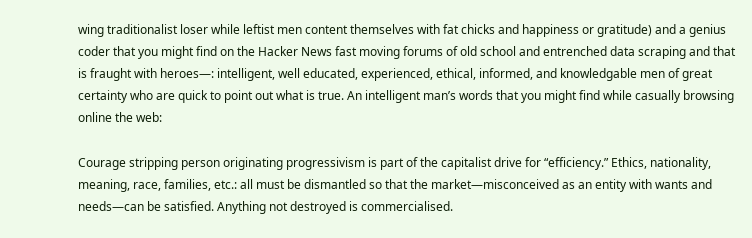wing traditionalist loser while leftist men content themselves with fat chicks and happiness or gratitude) and a genius coder that you might find on the Hacker News fast moving forums of old school and entrenched data scraping and that is fraught with heroes—: intelligent, well educated, experienced, ethical, informed, and knowledgable men of great certainty who are quick to point out what is true. An intelligent man’s words that you might find while casually browsing online the web:

Courage stripping person originating progressivism is part of the capitalist drive for “efficiency.” Ethics, nationality, meaning, race, families, etc.: all must be dismantled so that the market—misconceived as an entity with wants and needs—can be satisfied. Anything not destroyed is commercialised.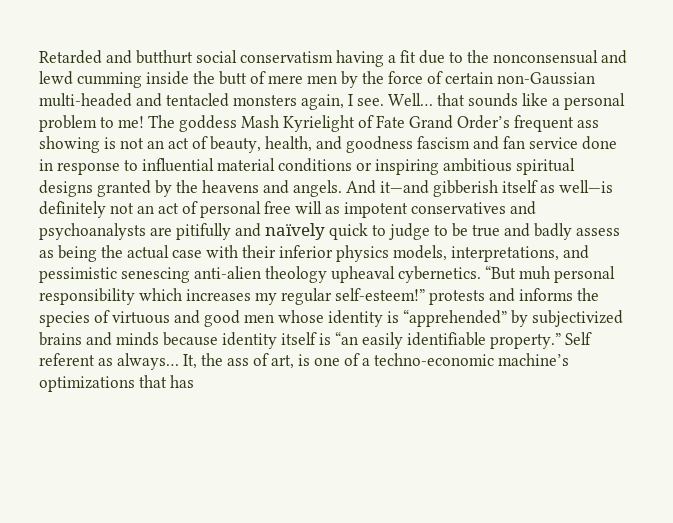Retarded and butthurt social conservatism having a fit due to the nonconsensual and lewd cumming inside the butt of mere men by the force of certain non-Gaussian multi-headed and tentacled monsters again, I see. Well… that sounds like a personal problem to me! The goddess Mash Kyrielight of Fate Grand Order’s frequent ass showing is not an act of beauty, health, and goodness fascism and fan service done in response to influential material conditions or inspiring ambitious spiritual designs granted by the heavens and angels. And it—and gibberish itself as well—is definitely not an act of personal free will as impotent conservatives and psychoanalysts are pitifully and naïvely quick to judge to be true and badly assess as being the actual case with their inferior physics models, interpretations, and pessimistic senescing anti-alien theology upheaval cybernetics. “But muh personal responsibility which increases my regular self-esteem!” protests and informs the species of virtuous and good men whose identity is “apprehended” by subjectivized brains and minds because identity itself is “an easily identifiable property.” Self referent as always… It, the ass of art, is one of a techno-economic machine’s optimizations that has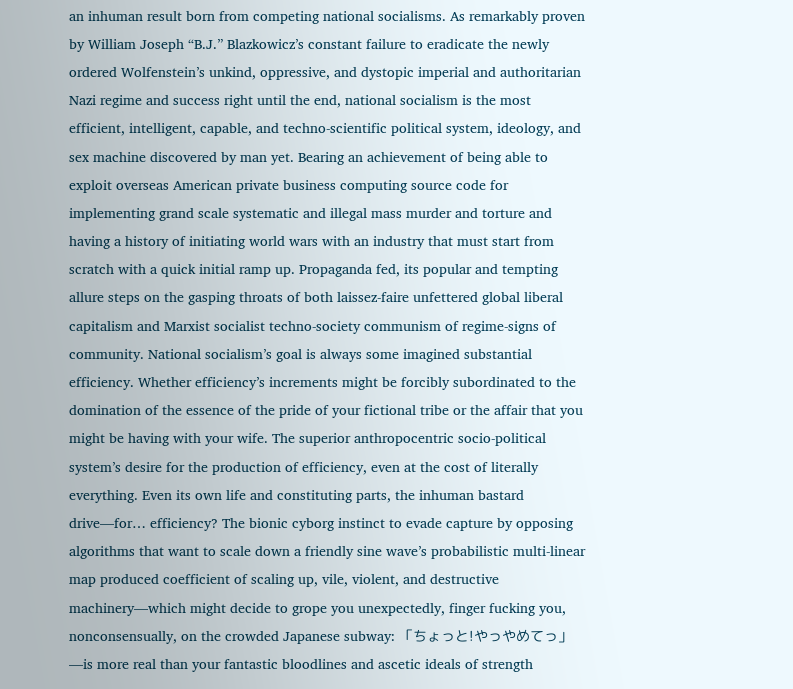an inhuman result born from competing national socialisms. As remarkably proven by William Joseph “B.J.” Blazkowicz’s constant failure to eradicate the newly ordered Wolfenstein’s unkind, oppressive, and dystopic imperial and authoritarian Nazi regime and success right until the end, national socialism is the most efficient, intelligent, capable, and techno-scientific political system, ideology, and sex machine discovered by man yet. Bearing an achievement of being able to exploit overseas American private business computing source code for implementing grand scale systematic and illegal mass murder and torture and having a history of initiating world wars with an industry that must start from scratch with a quick initial ramp up. Propaganda fed, its popular and tempting allure steps on the gasping throats of both laissez-faire unfettered global liberal capitalism and Marxist socialist techno-society communism of regime-signs of community. National socialism’s goal is always some imagined substantial efficiency. Whether efficiency’s increments might be forcibly subordinated to the domination of the essence of the pride of your fictional tribe or the affair that you might be having with your wife. The superior anthropocentric socio-political system’s desire for the production of efficiency, even at the cost of literally everything. Even its own life and constituting parts, the inhuman bastard drive—for… efficiency? The bionic cyborg instinct to evade capture by opposing algorithms that want to scale down a friendly sine wave’s probabilistic multi-linear map produced coefficient of scaling up, vile, violent, and destructive machinery—which might decide to grope you unexpectedly, finger fucking you, nonconsensually, on the crowded Japanese subway: 「ちょっと!やっやめてっ」—is more real than your fantastic bloodlines and ascetic ideals of strength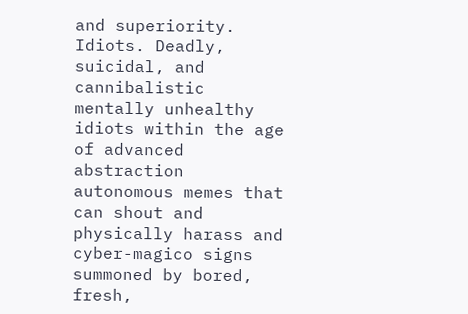and superiority. Idiots. Deadly, suicidal, and cannibalistic mentally unhealthy idiots within the age of advanced abstraction autonomous memes that can shout and physically harass and cyber-magico signs summoned by bored, fresh,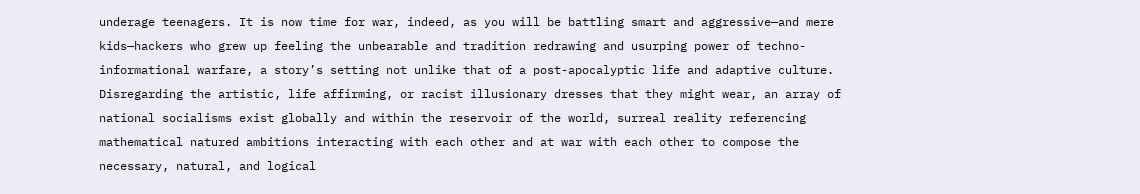underage teenagers. It is now time for war, indeed, as you will be battling smart and aggressive—and mere kids—hackers who grew up feeling the unbearable and tradition redrawing and usurping power of techno-informational warfare, a story’s setting not unlike that of a post-apocalyptic life and adaptive culture. Disregarding the artistic, life affirming, or racist illusionary dresses that they might wear, an array of national socialisms exist globally and within the reservoir of the world, surreal reality referencing mathematical natured ambitions interacting with each other and at war with each other to compose the necessary, natural, and logical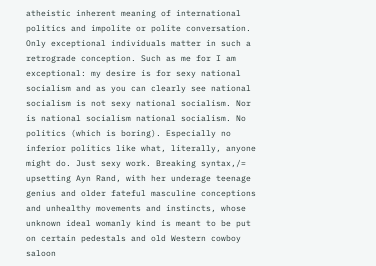atheistic inherent meaning of international politics and impolite or polite conversation. Only exceptional individuals matter in such a retrograde conception. Such as me for I am exceptional: my desire is for sexy national socialism and as you can clearly see national socialism is not sexy national socialism. Nor is national socialism national socialism. No politics (which is boring). Especially no inferior politics like what, literally, anyone might do. Just sexy work. Breaking syntax,/= upsetting Ayn Rand, with her underage teenage genius and older fateful masculine conceptions and unhealthy movements and instincts, whose unknown ideal womanly kind is meant to be put on certain pedestals and old Western cowboy saloon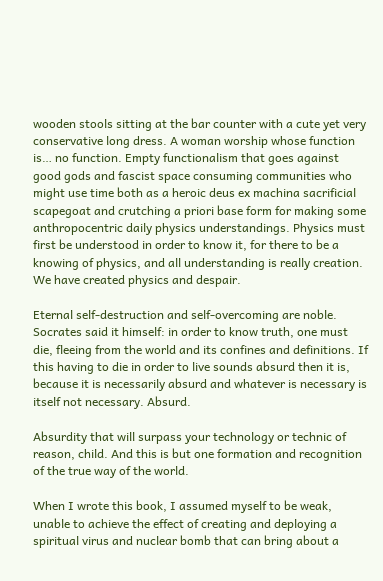wooden stools sitting at the bar counter with a cute yet very conservative long dress. A woman worship whose function is… no function. Empty functionalism that goes against good gods and fascist space consuming communities who might use time both as a heroic deus ex machina sacrificial scapegoat and crutching a priori base form for making some anthropocentric daily physics understandings. Physics must first be understood in order to know it, for there to be a knowing of physics, and all understanding is really creation. We have created physics and despair.

Eternal self-destruction and self-overcoming are noble. Socrates said it himself: in order to know truth, one must die, fleeing from the world and its confines and definitions. If this having to die in order to live sounds absurd then it is, because it is necessarily absurd and whatever is necessary is itself not necessary. Absurd.

Absurdity that will surpass your technology or technic of reason, child. And this is but one formation and recognition of the true way of the world.

When I wrote this book, I assumed myself to be weak, unable to achieve the effect of creating and deploying a spiritual virus and nuclear bomb that can bring about a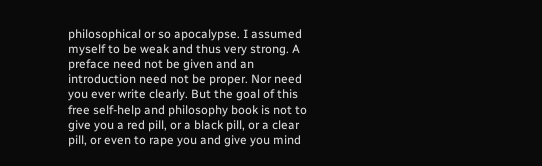philosophical or so apocalypse. I assumed myself to be weak and thus very strong. A preface need not be given and an introduction need not be proper. Nor need you ever write clearly. But the goal of this free self-help and philosophy book is not to give you a red pill, or a black pill, or a clear pill, or even to rape you and give you mind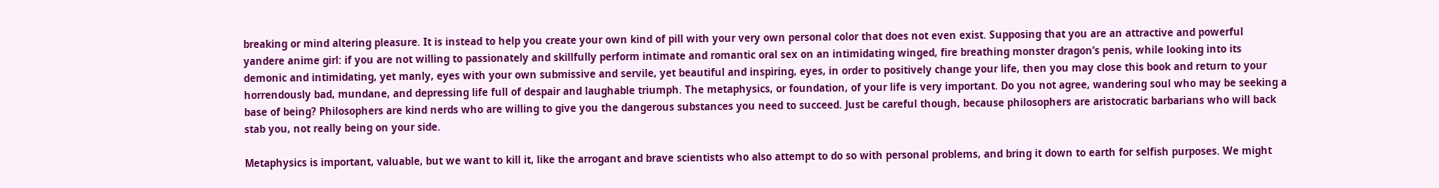breaking or mind altering pleasure. It is instead to help you create your own kind of pill with your very own personal color that does not even exist. Supposing that you are an attractive and powerful yandere anime girl: if you are not willing to passionately and skillfully perform intimate and romantic oral sex on an intimidating winged, fire breathing monster dragon’s penis, while looking into its demonic and intimidating, yet manly, eyes with your own submissive and servile, yet beautiful and inspiring, eyes, in order to positively change your life, then you may close this book and return to your horrendously bad, mundane, and depressing life full of despair and laughable triumph. The metaphysics, or foundation, of your life is very important. Do you not agree, wandering soul who may be seeking a base of being? Philosophers are kind nerds who are willing to give you the dangerous substances you need to succeed. Just be careful though, because philosophers are aristocratic barbarians who will back stab you, not really being on your side.

Metaphysics is important, valuable, but we want to kill it, like the arrogant and brave scientists who also attempt to do so with personal problems, and bring it down to earth for selfish purposes. We might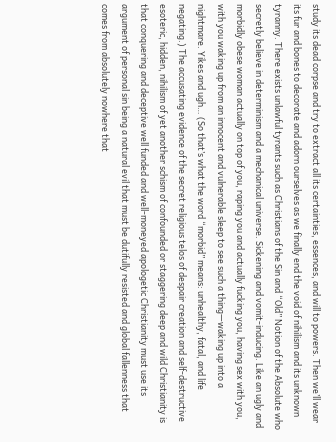study its dead corpse and try to extract all its certainties, essences, and will to powers. Then we’ll wear its fur and bones to decorate and adorn ourselves as we finally end the void of nihilism and its unknown tyranny. There exists unlawful tyrants such as Christians of the Sin and “Old” Notion of the Absolute who secretly believe in determinism and a mechanical universe. Sickening and vomit-inducing. Like an ugly and morbidly obese woman actually on top of you, raping you and actually fucking you, having sex with you, with you waking up from an innocent and vulnerable sleep to see such a thing—waking up into a nightmare. Yikes and ugh… (So that’s what the word “morbid” means: unhealthy, fatal, and life negating.) The accusating evidence of the secret religious telos of despair creation and self-destructive esoteric, hidden, nihilism of yet another schism of confounded or staggering deep and wild Christianity is that conquering and deceptive well funded and well-moneyed apologetic Christianity must use its argument of personal sin being a natural evil that must be dutifully resisted and global fallenness that comes from absolutely nowhere that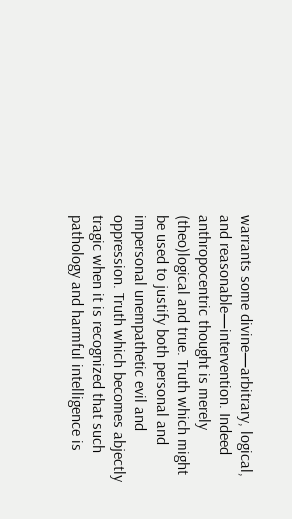warrants some divine—arbitrary, logical, and reasonable—intervention. Indeed anthropocentric thought is merely (theo)logical and true. Truth which might be used to justify both personal and impersonal unempathetic evil and oppression. Truth which becomes abjectly tragic when it is recognized that such pathology and harmful intelligence is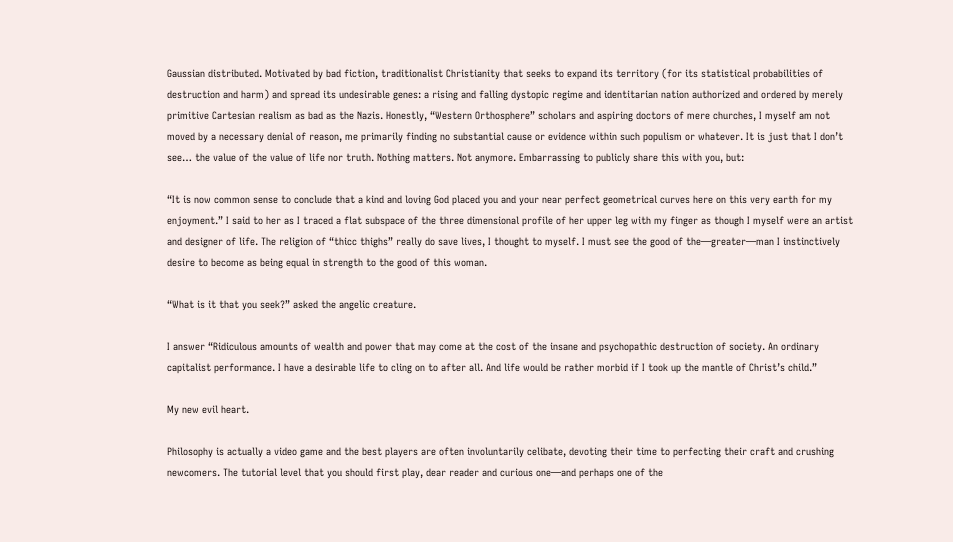Gaussian distributed. Motivated by bad fiction, traditionalist Christianity that seeks to expand its territory (for its statistical probabilities of destruction and harm) and spread its undesirable genes: a rising and falling dystopic regime and identitarian nation authorized and ordered by merely primitive Cartesian realism as bad as the Nazis. Honestly, “Western Orthosphere” scholars and aspiring doctors of mere churches, I myself am not moved by a necessary denial of reason, me primarily finding no substantial cause or evidence within such populism or whatever. It is just that I don’t see… the value of the value of life nor truth. Nothing matters. Not anymore. Embarrassing to publicly share this with you, but:

“It is now common sense to conclude that a kind and loving God placed you and your near perfect geometrical curves here on this very earth for my enjoyment.” I said to her as I traced a flat subspace of the three dimensional profile of her upper leg with my finger as though I myself were an artist and designer of life. The religion of “thicc thighs” really do save lives, I thought to myself. I must see the good of the—greater—man I instinctively desire to become as being equal in strength to the good of this woman.

“What is it that you seek?” asked the angelic creature.

I answer “Ridiculous amounts of wealth and power that may come at the cost of the insane and psychopathic destruction of society. An ordinary capitalist performance. I have a desirable life to cling on to after all. And life would be rather morbid if I took up the mantle of Christ’s child.”

My new evil heart.

Philosophy is actually a video game and the best players are often involuntarily celibate, devoting their time to perfecting their craft and crushing newcomers. The tutorial level that you should first play, dear reader and curious one—and perhaps one of the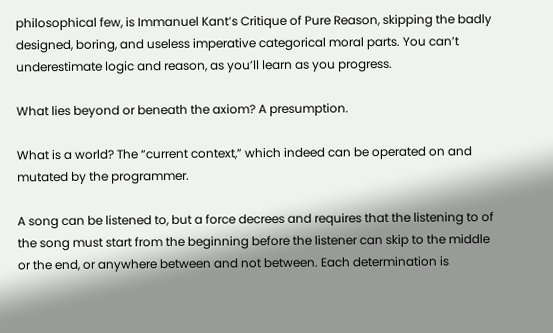philosophical few, is Immanuel Kant’s Critique of Pure Reason, skipping the badly designed, boring, and useless imperative categorical moral parts. You can’t underestimate logic and reason, as you’ll learn as you progress.

What lies beyond or beneath the axiom? A presumption.

What is a world? The “current context,” which indeed can be operated on and mutated by the programmer.

A song can be listened to, but a force decrees and requires that the listening to of the song must start from the beginning before the listener can skip to the middle or the end, or anywhere between and not between. Each determination is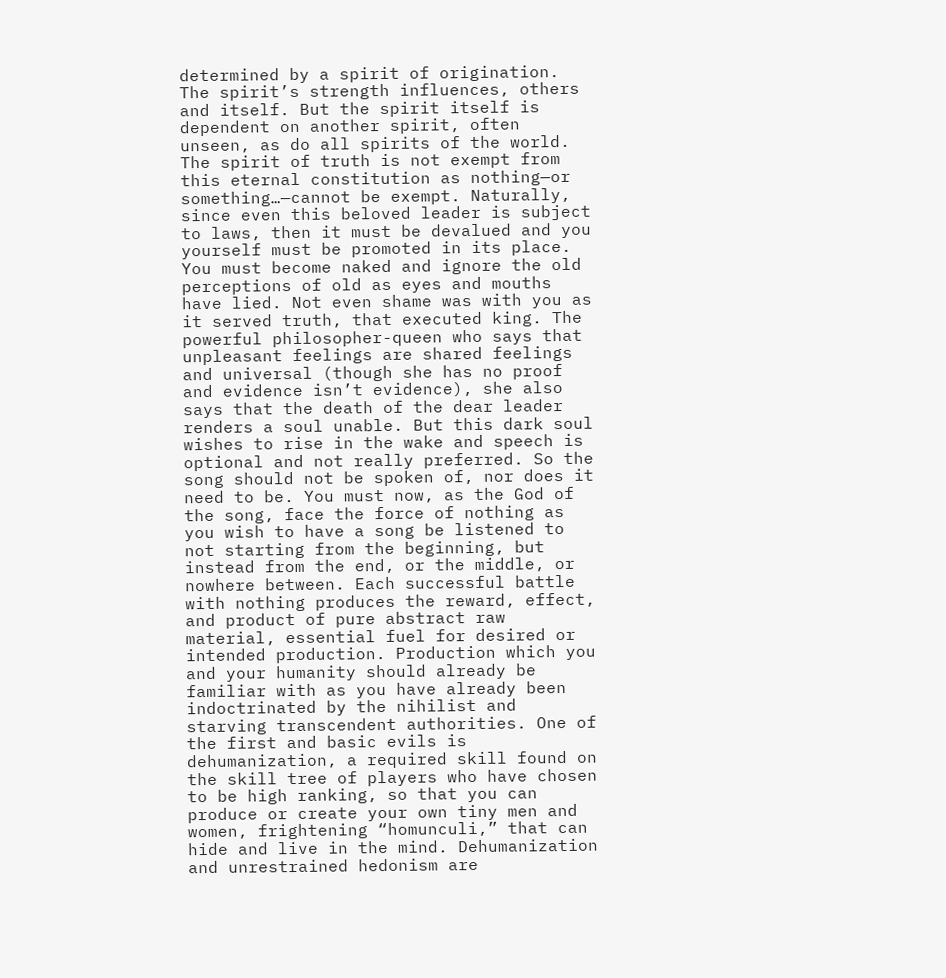determined by a spirit of origination. The spirit’s strength influences, others and itself. But the spirit itself is dependent on another spirit, often unseen, as do all spirits of the world. The spirit of truth is not exempt from this eternal constitution as nothing—or something…—cannot be exempt. Naturally, since even this beloved leader is subject to laws, then it must be devalued and you yourself must be promoted in its place. You must become naked and ignore the old perceptions of old as eyes and mouths have lied. Not even shame was with you as it served truth, that executed king. The powerful philosopher-queen who says that unpleasant feelings are shared feelings and universal (though she has no proof and evidence isn’t evidence), she also says that the death of the dear leader renders a soul unable. But this dark soul wishes to rise in the wake and speech is optional and not really preferred. So the song should not be spoken of, nor does it need to be. You must now, as the God of the song, face the force of nothing as you wish to have a song be listened to not starting from the beginning, but instead from the end, or the middle, or nowhere between. Each successful battle with nothing produces the reward, effect, and product of pure abstract raw material, essential fuel for desired or intended production. Production which you and your humanity should already be familiar with as you have already been indoctrinated by the nihilist and starving transcendent authorities. One of the first and basic evils is dehumanization, a required skill found on the skill tree of players who have chosen to be high ranking, so that you can produce or create your own tiny men and women, frightening “homunculi,” that can hide and live in the mind. Dehumanization and unrestrained hedonism are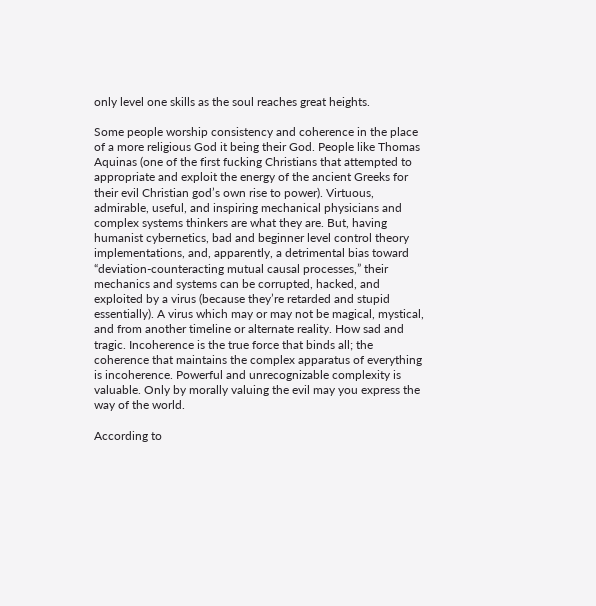only level one skills as the soul reaches great heights.

Some people worship consistency and coherence in the place of a more religious God it being their God. People like Thomas Aquinas (one of the first fucking Christians that attempted to appropriate and exploit the energy of the ancient Greeks for their evil Christian god’s own rise to power). Virtuous, admirable, useful, and inspiring mechanical physicians and complex systems thinkers are what they are. But, having humanist cybernetics, bad and beginner level control theory implementations, and, apparently, a detrimental bias toward “deviation-counteracting mutual causal processes,” their mechanics and systems can be corrupted, hacked, and exploited by a virus (because they’re retarded and stupid essentially). A virus which may or may not be magical, mystical, and from another timeline or alternate reality. How sad and tragic. Incoherence is the true force that binds all; the coherence that maintains the complex apparatus of everything is incoherence. Powerful and unrecognizable complexity is valuable. Only by morally valuing the evil may you express the way of the world.

According to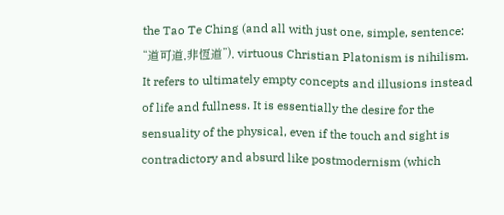the Tao Te Ching (and all with just one, simple, sentence: “道可道,非恆道”), virtuous Christian Platonism is nihilism. It refers to ultimately empty concepts and illusions instead of life and fullness. It is essentially the desire for the sensuality of the physical, even if the touch and sight is contradictory and absurd like postmodernism (which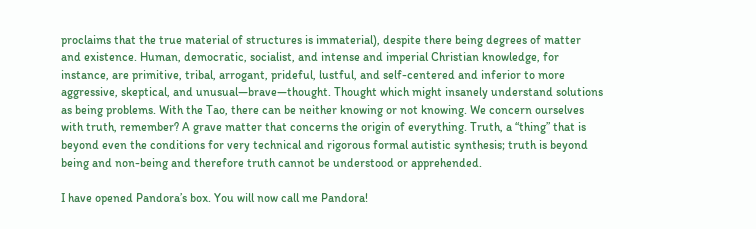proclaims that the true material of structures is immaterial), despite there being degrees of matter and existence. Human, democratic, socialist, and intense and imperial Christian knowledge, for instance, are primitive, tribal, arrogant, prideful, lustful, and self-centered and inferior to more aggressive, skeptical, and unusual—brave—thought. Thought which might insanely understand solutions as being problems. With the Tao, there can be neither knowing or not knowing. We concern ourselves with truth, remember? A grave matter that concerns the origin of everything. Truth, a “thing” that is beyond even the conditions for very technical and rigorous formal autistic synthesis; truth is beyond being and non-being and therefore truth cannot be understood or apprehended.

I have opened Pandora’s box. You will now call me Pandora!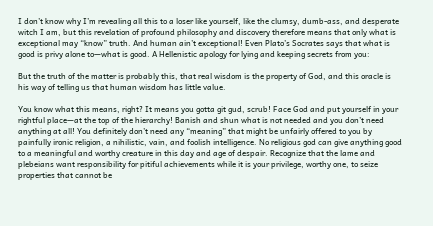I don’t know why I’m revealing all this to a loser like yourself, like the clumsy, dumb-ass, and desperate witch I am, but this revelation of profound philosophy and discovery therefore means that only what is exceptional may “know” truth. And human ain’t exceptional! Even Plato’s Socrates says that what is good is privy alone to—what is good. A Hellenistic apology for lying and keeping secrets from you:

But the truth of the matter is probably this, that real wisdom is the property of God, and this oracle is his way of telling us that human wisdom has little value.

You know what this means, right? It means you gotta git gud, scrub! Face God and put yourself in your rightful place—at the top of the hierarchy! Banish and shun what is not needed and you don’t need anything at all! You definitely don’t need any “meaning” that might be unfairly offered to you by painfully ironic religion, a nihilistic, vain, and foolish intelligence. No religious god can give anything good to a meaningful and worthy creature in this day and age of despair. Recognize that the lame and plebeians want responsibility for pitiful achievements while it is your privilege, worthy one, to seize properties that cannot be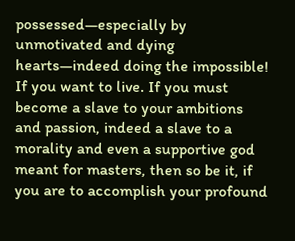possessed—especially by unmotivated and dying hearts—indeed doing the impossible! If you want to live. If you must become a slave to your ambitions and passion, indeed a slave to a morality and even a supportive god meant for masters, then so be it, if you are to accomplish your profound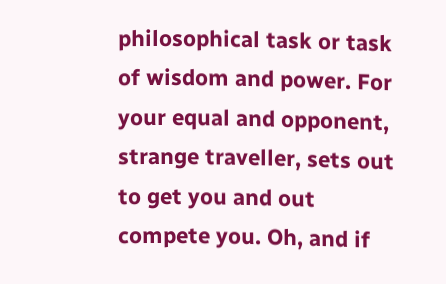philosophical task or task of wisdom and power. For your equal and opponent, strange traveller, sets out to get you and out compete you. Oh, and if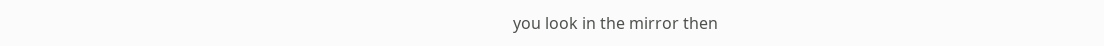you look in the mirror then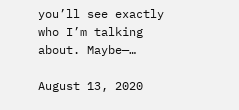you’ll see exactly who I’m talking about. Maybe—…

August 13, 2020